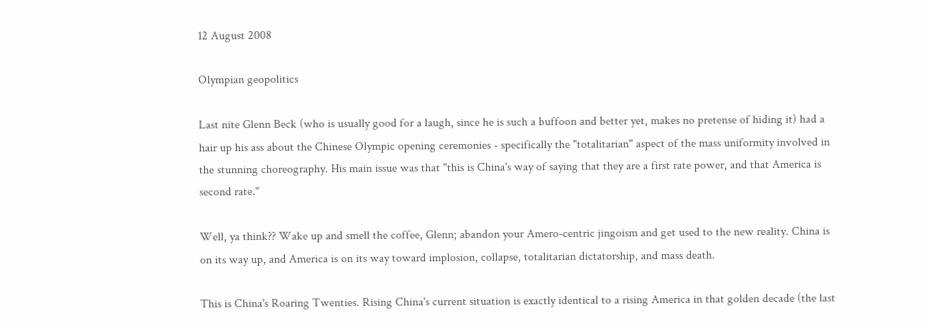12 August 2008

Olympian geopolitics

Last nite Glenn Beck (who is usually good for a laugh, since he is such a buffoon and better yet, makes no pretense of hiding it) had a hair up his ass about the Chinese Olympic opening ceremonies - specifically the "totalitarian" aspect of the mass uniformity involved in the stunning choreography. His main issue was that "this is China's way of saying that they are a first rate power, and that America is second rate."

Well, ya think?? Wake up and smell the coffee, Glenn; abandon your Amero-centric jingoism and get used to the new reality. China is on its way up, and America is on its way toward implosion, collapse, totalitarian dictatorship, and mass death.

This is China's Roaring Twenties. Rising China's current situation is exactly identical to a rising America in that golden decade (the last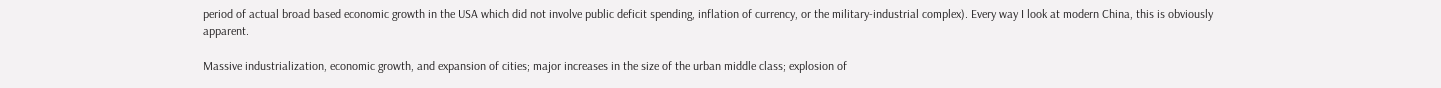period of actual broad based economic growth in the USA which did not involve public deficit spending, inflation of currency, or the military-industrial complex). Every way I look at modern China, this is obviously apparent.

Massive industrialization, economic growth, and expansion of cities; major increases in the size of the urban middle class; explosion of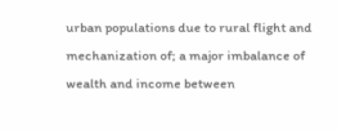urban populations due to rural flight and mechanization of; a major imbalance of wealth and income between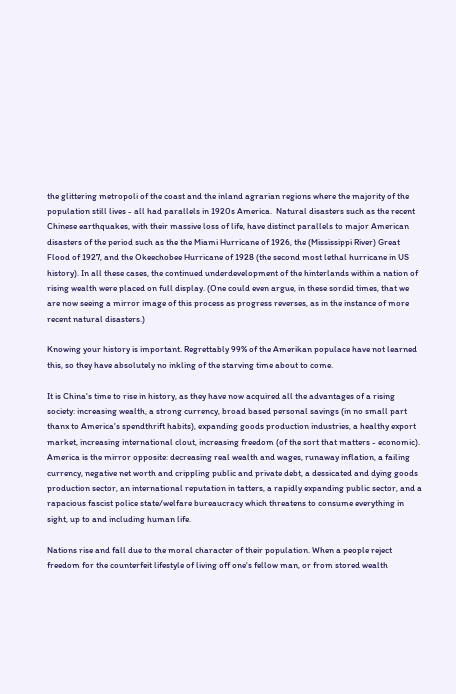the glittering metropoli of the coast and the inland agrarian regions where the majority of the population still lives - all had parallels in 1920s America.  Natural disasters such as the recent Chinese earthquakes, with their massive loss of life, have distinct parallels to major American disasters of the period such as the the Miami Hurricane of 1926, the (Mississippi River) Great Flood of 1927, and the Okeechobee Hurricane of 1928 (the second most lethal hurricane in US history). In all these cases, the continued underdevelopment of the hinterlands within a nation of rising wealth were placed on full display. (One could even argue, in these sordid times, that we are now seeing a mirror image of this process as progress reverses, as in the instance of more recent natural disasters.)

Knowing your history is important. Regrettably 99% of the Amerikan populace have not learned this, so they have absolutely no inkling of the starving time about to come.

It is China's time to rise in history, as they have now acquired all the advantages of a rising society: increasing wealth, a strong currency, broad based personal savings (in no small part thanx to America's spendthrift habits), expanding goods production industries, a healthy export market, increasing international clout, increasing freedom (of the sort that matters - economic). America is the mirror opposite: decreasing real wealth and wages, runaway inflation, a failing currency, negative net worth and crippling public and private debt, a dessicated and dying goods production sector, an international reputation in tatters, a rapidly expanding public sector, and a rapacious fascist police state/welfare bureaucracy which threatens to consume everything in sight, up to and including human life.

Nations rise and fall due to the moral character of their population. When a people reject freedom for the counterfeit lifestyle of living off one's fellow man, or from stored wealth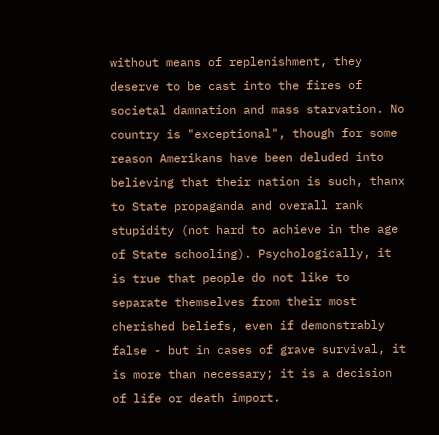without means of replenishment, they deserve to be cast into the fires of societal damnation and mass starvation. No country is "exceptional", though for some reason Amerikans have been deluded into believing that their nation is such, thanx to State propaganda and overall rank stupidity (not hard to achieve in the age of State schooling). Psychologically, it is true that people do not like to separate themselves from their most cherished beliefs, even if demonstrably false - but in cases of grave survival, it is more than necessary; it is a decision of life or death import.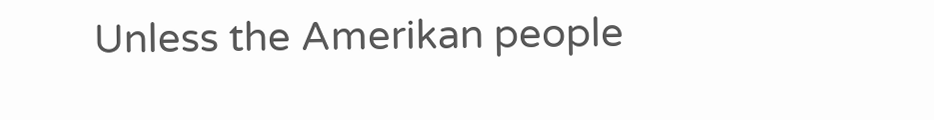Unless the Amerikan people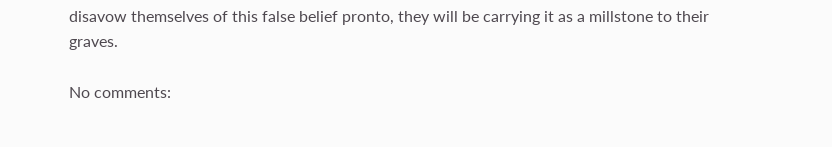disavow themselves of this false belief pronto, they will be carrying it as a millstone to their graves.

No comments: